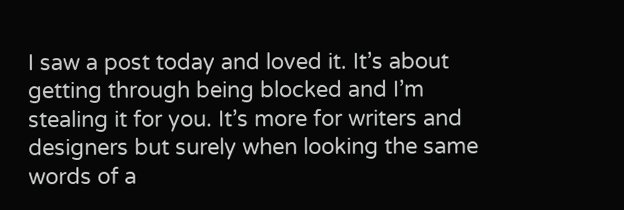I saw a post today and loved it. It’s about getting through being blocked and I’m stealing it for you. It’s more for writers and designers but surely when looking the same words of a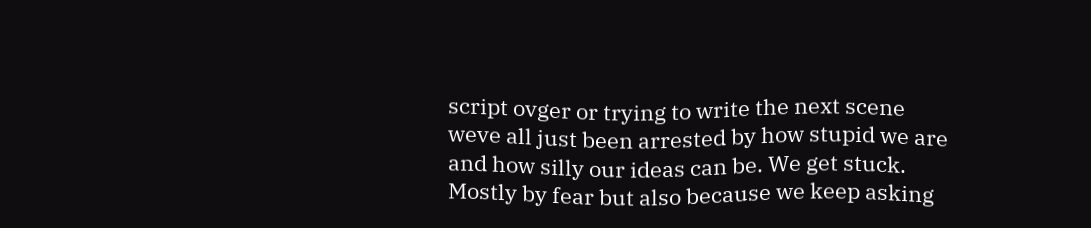script ovger or trying to write the next scene weve all just been arrested by how stupid we are and how silly our ideas can be. We get stuck. Mostly by fear but also because we keep asking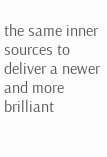the same inner sources to deliver a newer and more brilliant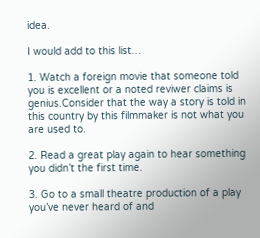idea.

I would add to this list…

1. Watch a foreign movie that someone told you is excellent or a noted reviwer claims is genius.Consider that the way a story is told in this country by this filmmaker is not what you are used to.

2. Read a great play again to hear something you didn’t the first time.

3. Go to a small theatre production of a play you’ve never heard of and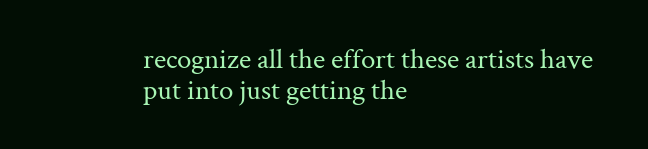recognize all the effort these artists have put into just getting the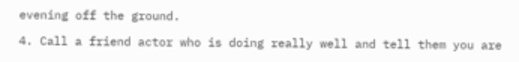evening off the ground.

4. Call a friend actor who is doing really well and tell them you are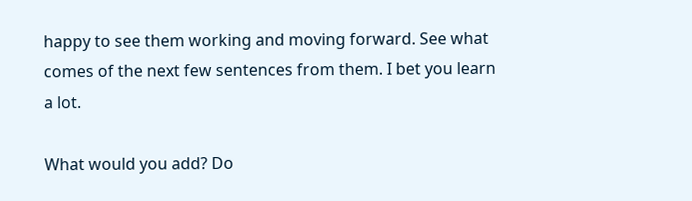happy to see them working and moving forward. See what comes of the next few sentences from them. I bet you learn a lot.

What would you add? Do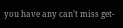you have any can’t miss get-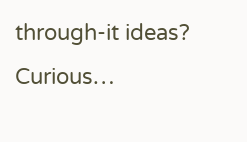through-it ideas?  Curious…